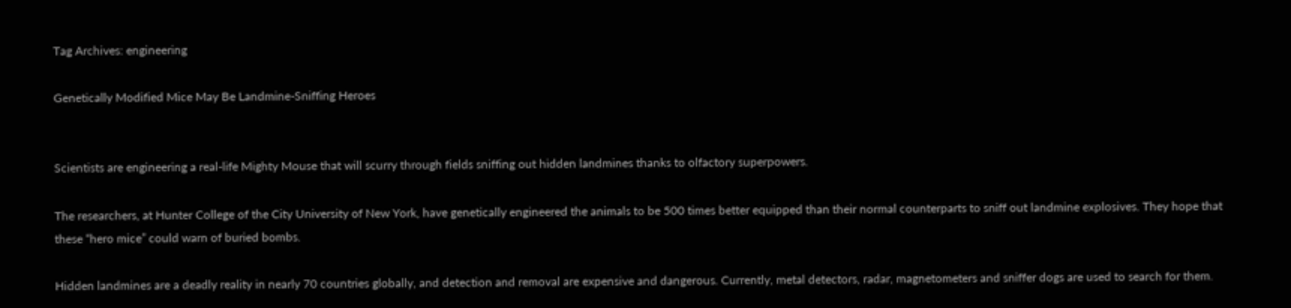Tag Archives: engineering

Genetically Modified Mice May Be Landmine-Sniffing Heroes


Scientists are engineering a real-life Mighty Mouse that will scurry through fields sniffing out hidden landmines thanks to olfactory superpowers.

The researchers, at Hunter College of the City University of New York, have genetically engineered the animals to be 500 times better equipped than their normal counterparts to sniff out landmine explosives. They hope that these “hero mice” could warn of buried bombs.

Hidden landmines are a deadly reality in nearly 70 countries globally, and detection and removal are expensive and dangerous. Currently, metal detectors, radar, magnetometers and sniffer dogs are used to search for them.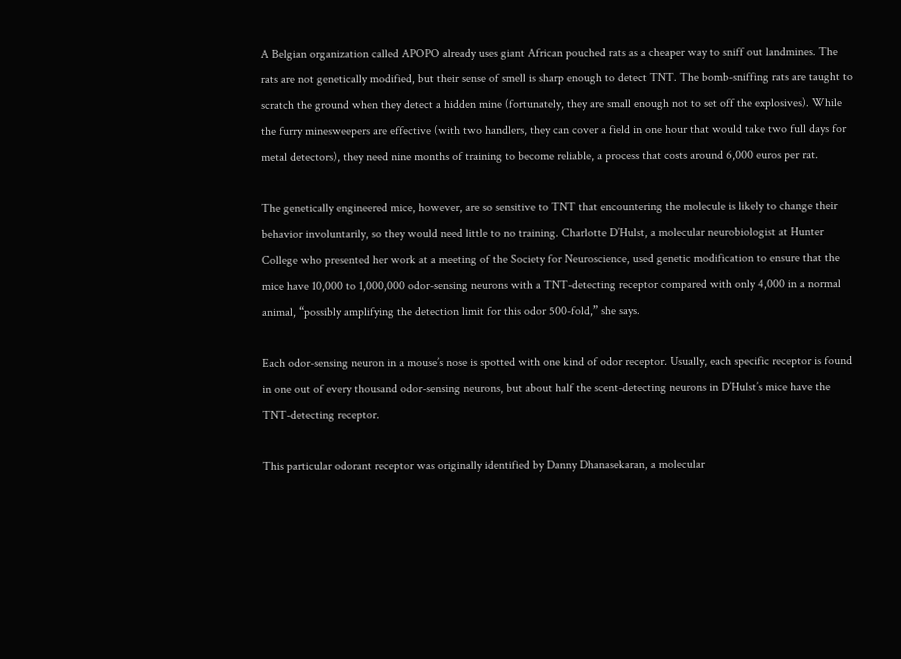A Belgian organization called APOPO already uses giant African pouched rats as a cheaper way to sniff out landmines. The rats are not genetically modified, but their sense of smell is sharp enough to detect TNT. The bomb-sniffing rats are taught to scratch the ground when they detect a hidden mine (fortunately, they are small enough not to set off the explosives). While the furry minesweepers are effective (with two handlers, they can cover a field in one hour that would take two full days for metal detectors), they need nine months of training to become reliable, a process that costs around 6,000 euros per rat.

The genetically engineered mice, however, are so sensitive to TNT that encountering the molecule is likely to change their behavior involuntarily, so they would need little to no training. Charlotte D’Hulst, a molecular neurobiologist at Hunter College who presented her work at a meeting of the Society for Neuroscience, used genetic modification to ensure that the mice have 10,000 to 1,000,000 odor-sensing neurons with a TNT-detecting receptor compared with only 4,000 in a normal animal, “possibly amplifying the detection limit for this odor 500-fold,” she says.

Each odor-sensing neuron in a mouse’s nose is spotted with one kind of odor receptor. Usually, each specific receptor is found in one out of every thousand odor-sensing neurons, but about half the scent-detecting neurons in D’Hulst’s mice have the TNT-detecting receptor.

This particular odorant receptor was originally identified by Danny Dhanasekaran, a molecular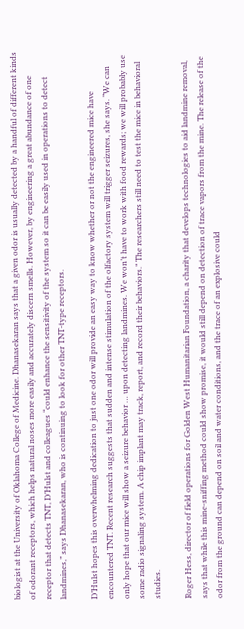biologist at the University of Oklahoma College of Medicine. Dhanasekaran says that a given odor is usually detected by a handful of different kinds of odorant receptors, which helps natural noses more easily and accurately discern smells. However, by engineering a great abundance of one receptor that detects TNT, D’Hulst and colleagues “could enhance the sensitivity of the system so it can be easily used in operations to detect landmines,” says Dhanasekaran, who is continuing to look for other TNT-type receptors.

D’Hulst hopes this overwhelming dedication to just one odor will provide an easy way to know whether or not the engineered mice have encountered TNT. Recent research suggests that sudden and intense stimulation of the olfactory system will trigger seizures, she says. “We can only hope that our mice will show a seizure behavior … upon detecting landmines. We won’t have to work with food rewards; we will probably use some radio signaling system. A chip implant may track, report, and record their behaviors.” The researchers still need to test the mice in behavioral studies.

Roger Hess, director of field operations for Golden West Humanitarian Foundation, a charity that develops technologies to aid landmine removal, says that while this mine-sniffing method could show promise, it would still depend on detection of trace vapors from the mine. The release of the odor from the ground can depend on soil and water conditions, and the trace of an explosive could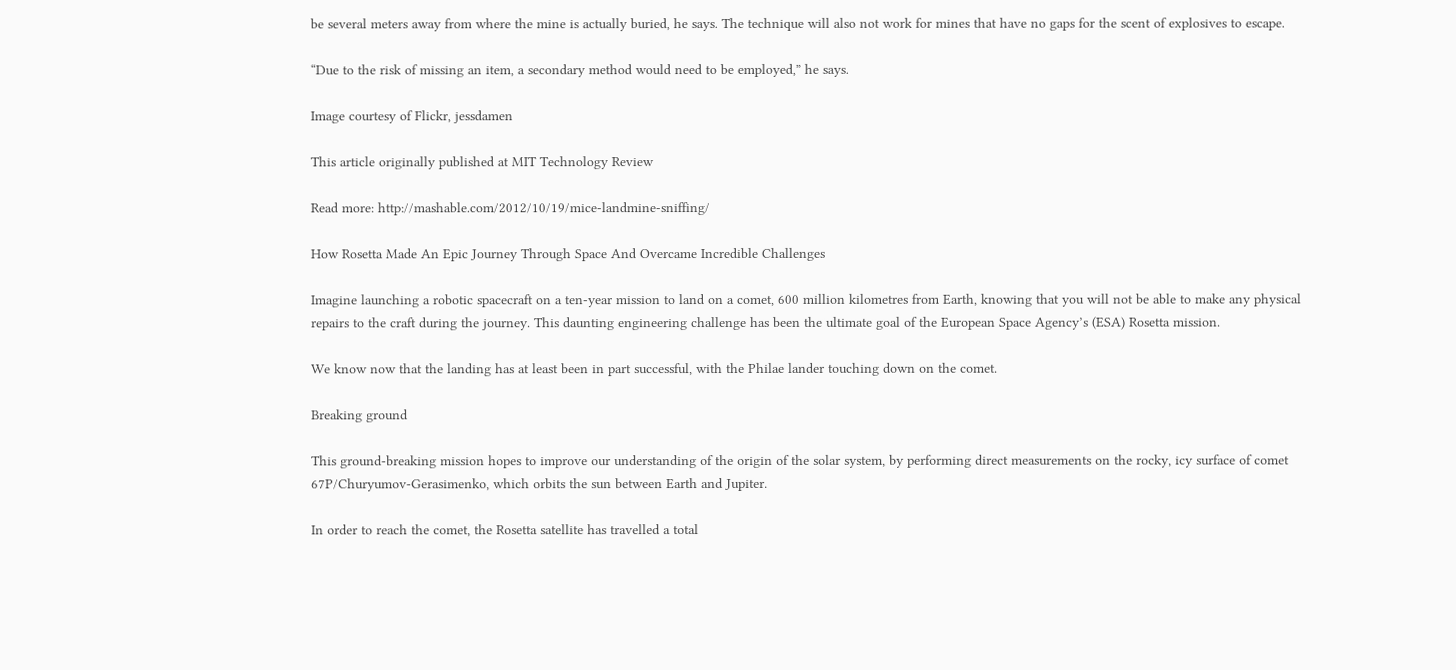be several meters away from where the mine is actually buried, he says. The technique will also not work for mines that have no gaps for the scent of explosives to escape.

“Due to the risk of missing an item, a secondary method would need to be employed,” he says.

Image courtesy of Flickr, jessdamen

This article originally published at MIT Technology Review

Read more: http://mashable.com/2012/10/19/mice-landmine-sniffing/

How Rosetta Made An Epic Journey Through Space And Overcame Incredible Challenges

Imagine launching a robotic spacecraft on a ten-year mission to land on a comet, 600 million kilometres from Earth, knowing that you will not be able to make any physical repairs to the craft during the journey. This daunting engineering challenge has been the ultimate goal of the European Space Agency’s (ESA) Rosetta mission.

We know now that the landing has at least been in part successful, with the Philae lander touching down on the comet.

Breaking ground

This ground-breaking mission hopes to improve our understanding of the origin of the solar system, by performing direct measurements on the rocky, icy surface of comet 67P/Churyumov-Gerasimenko, which orbits the sun between Earth and Jupiter.

In order to reach the comet, the Rosetta satellite has travelled a total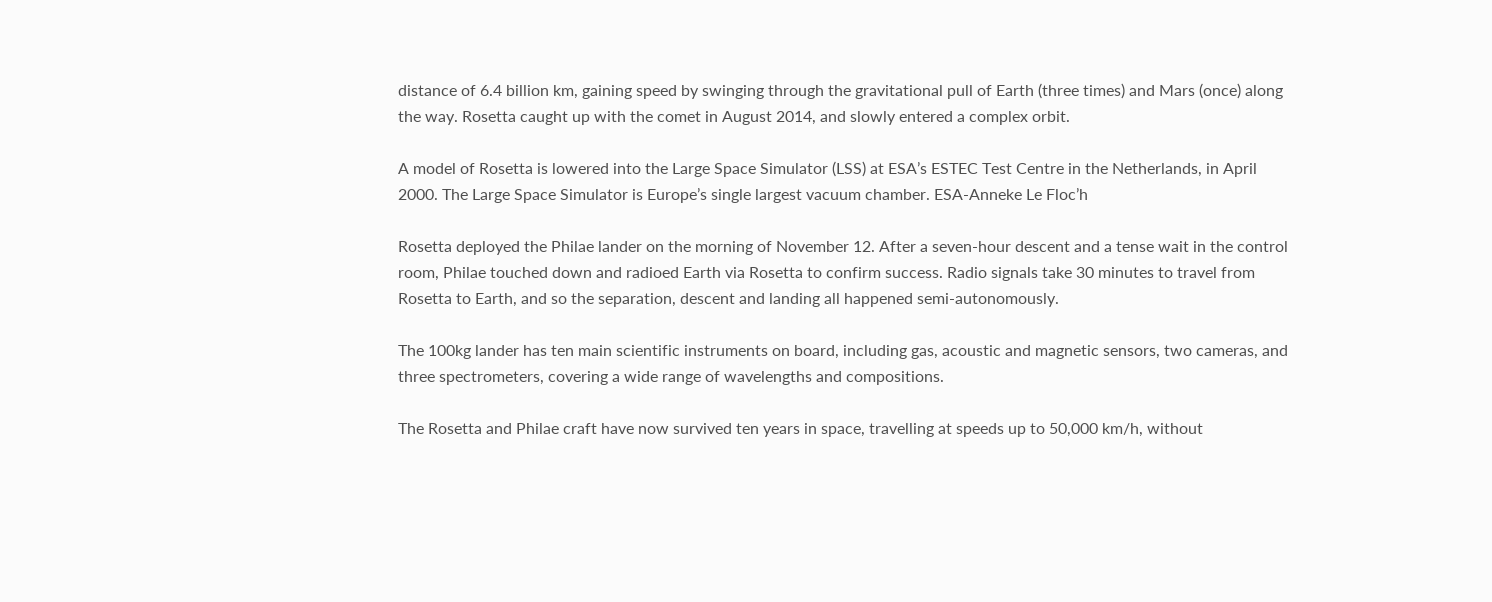distance of 6.4 billion km, gaining speed by swinging through the gravitational pull of Earth (three times) and Mars (once) along the way. Rosetta caught up with the comet in August 2014, and slowly entered a complex orbit.

A model of Rosetta is lowered into the Large Space Simulator (LSS) at ESA’s ESTEC Test Centre in the Netherlands, in April 2000. The Large Space Simulator is Europe’s single largest vacuum chamber. ESA-Anneke Le Floc’h

Rosetta deployed the Philae lander on the morning of November 12. After a seven-hour descent and a tense wait in the control room, Philae touched down and radioed Earth via Rosetta to confirm success. Radio signals take 30 minutes to travel from Rosetta to Earth, and so the separation, descent and landing all happened semi-autonomously.

The 100kg lander has ten main scientific instruments on board, including gas, acoustic and magnetic sensors, two cameras, and three spectrometers, covering a wide range of wavelengths and compositions.

The Rosetta and Philae craft have now survived ten years in space, travelling at speeds up to 50,000 km/h, without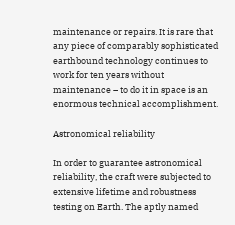maintenance or repairs. It is rare that any piece of comparably sophisticated earthbound technology continues to work for ten years without maintenance – to do it in space is an enormous technical accomplishment.

Astronomical reliability

In order to guarantee astronomical reliability, the craft were subjected to extensive lifetime and robustness testing on Earth. The aptly named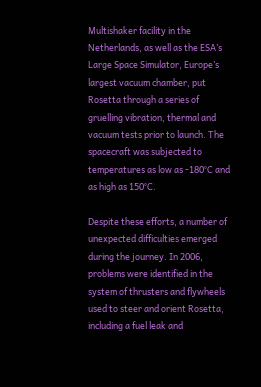Multishaker facility in the Netherlands, as well as the ESA’s Large Space Simulator, Europe’s largest vacuum chamber, put Rosetta through a series of gruelling vibration, thermal and vacuum tests prior to launch. The spacecraft was subjected to temperatures as low as -180°C and as high as 150°C.

Despite these efforts, a number of unexpected difficulties emerged during the journey. In 2006, problems were identified in the system of thrusters and flywheels used to steer and orient Rosetta, including a fuel leak and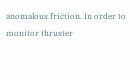anomalous friction. In order to monitor thruster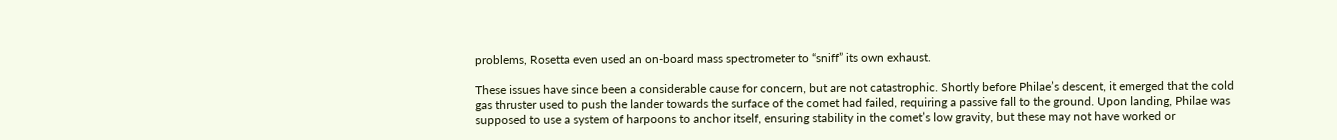problems, Rosetta even used an on-board mass spectrometer to “sniff” its own exhaust.

These issues have since been a considerable cause for concern, but are not catastrophic. Shortly before Philae’s descent, it emerged that the cold gas thruster used to push the lander towards the surface of the comet had failed, requiring a passive fall to the ground. Upon landing, Philae was supposed to use a system of harpoons to anchor itself, ensuring stability in the comet’s low gravity, but these may not have worked or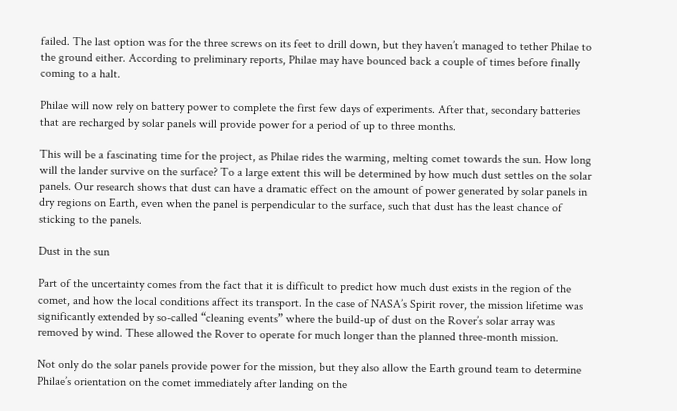failed. The last option was for the three screws on its feet to drill down, but they haven’t managed to tether Philae to the ground either. According to preliminary reports, Philae may have bounced back a couple of times before finally coming to a halt.

Philae will now rely on battery power to complete the first few days of experiments. After that, secondary batteries that are recharged by solar panels will provide power for a period of up to three months.

This will be a fascinating time for the project, as Philae rides the warming, melting comet towards the sun. How long will the lander survive on the surface? To a large extent this will be determined by how much dust settles on the solar panels. Our research shows that dust can have a dramatic effect on the amount of power generated by solar panels in dry regions on Earth, even when the panel is perpendicular to the surface, such that dust has the least chance of sticking to the panels.

Dust in the sun

Part of the uncertainty comes from the fact that it is difficult to predict how much dust exists in the region of the comet, and how the local conditions affect its transport. In the case of NASA’s Spirit rover, the mission lifetime was significantly extended by so-called “cleaning events” where the build-up of dust on the Rover’s solar array was removed by wind. These allowed the Rover to operate for much longer than the planned three-month mission.

Not only do the solar panels provide power for the mission, but they also allow the Earth ground team to determine Philae’s orientation on the comet immediately after landing on the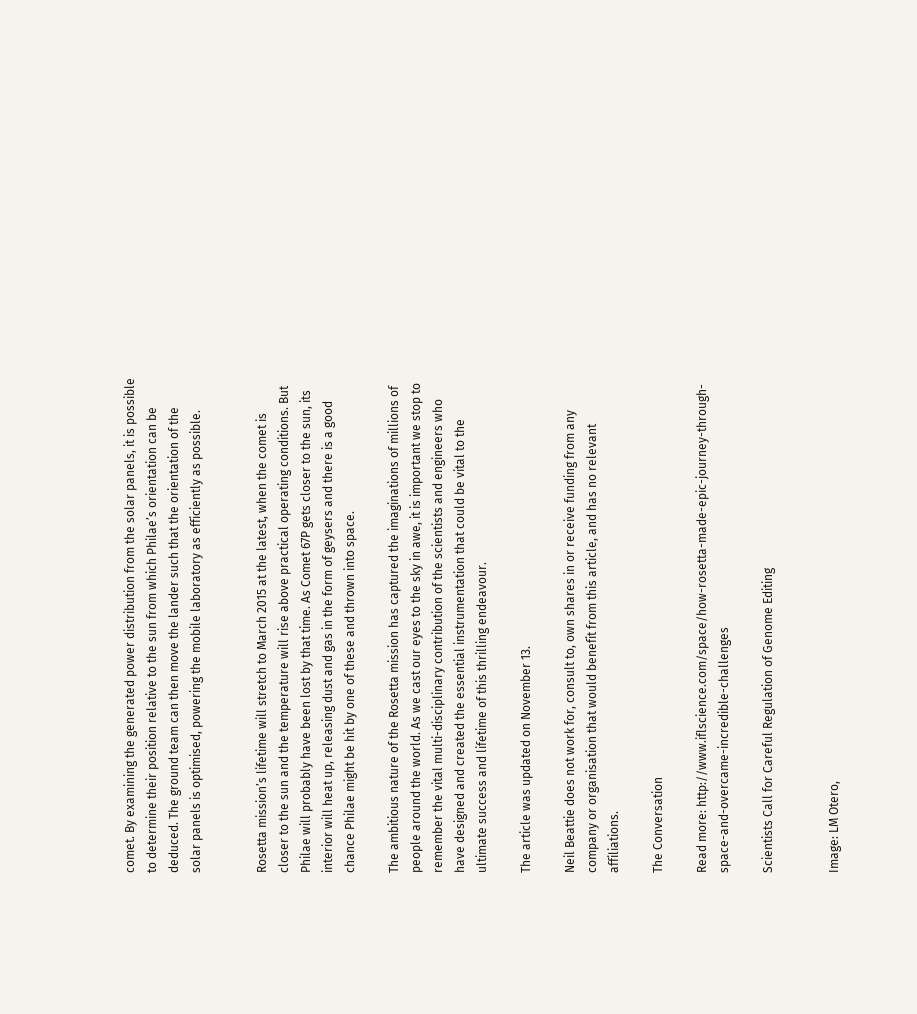comet. By examining the generated power distribution from the solar panels, it is possible to determine their position relative to the sun from which Philae’s orientation can be deduced. The ground team can then move the lander such that the orientation of the solar panels is optimised, powering the mobile laboratory as efficiently as possible.


Rosetta mission’s lifetime will stretch to March 2015 at the latest, when the comet is closer to the sun and the temperature will rise above practical operating conditions. But Philae will probably have been lost by that time. As Comet 67P gets closer to the sun, its interior will heat up, releasing dust and gas in the form of geysers and there is a good chance Philae might be hit by one of these and thrown into space.

The ambitious nature of the Rosetta mission has captured the imaginations of millions of people around the world. As we cast our eyes to the sky in awe, it is important we stop to remember the vital multi-disciplinary contribution of the scientists and engineers who have designed and created the essential instrumentation that could be vital to the ultimate success and lifetime of this thrilling endeavour.

The article was updated on November 13.

Neil Beattie does not work for, consult to, own shares in or receive funding from any company or organisation that would benefit from this article, and has no relevant affiliations.

The Conversation

Read more: http://www.iflscience.com/space/how-rosetta-made-epic-journey-through-space-and-overcame-incredible-challenges

Scientists Call for Careful Regulation of Genome Editing


Image: LM Otero,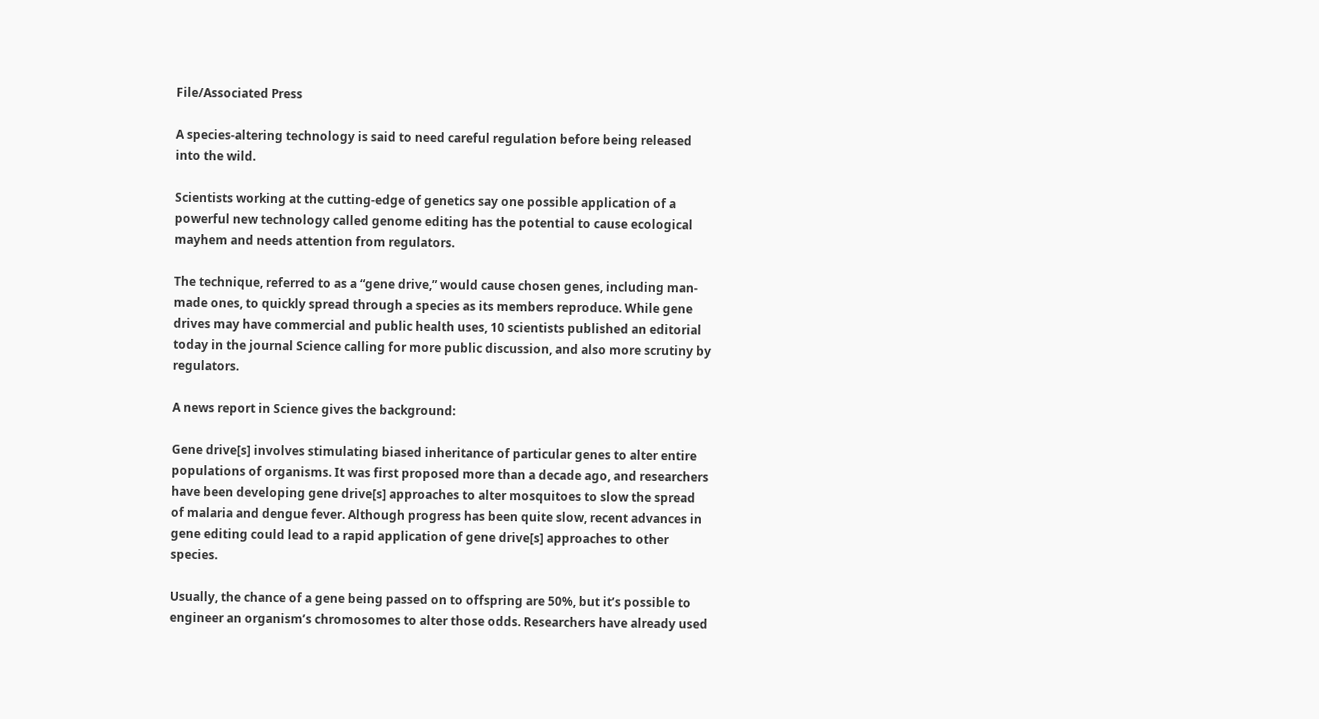File/Associated Press

A species-altering technology is said to need careful regulation before being released into the wild.

Scientists working at the cutting-edge of genetics say one possible application of a powerful new technology called genome editing has the potential to cause ecological mayhem and needs attention from regulators.

The technique, referred to as a “gene drive,” would cause chosen genes, including man-made ones, to quickly spread through a species as its members reproduce. While gene drives may have commercial and public health uses, 10 scientists published an editorial today in the journal Science calling for more public discussion, and also more scrutiny by regulators.

A news report in Science gives the background:

Gene drive[s] involves stimulating biased inheritance of particular genes to alter entire populations of organisms. It was first proposed more than a decade ago, and researchers have been developing gene drive[s] approaches to alter mosquitoes to slow the spread of malaria and dengue fever. Although progress has been quite slow, recent advances in gene editing could lead to a rapid application of gene drive[s] approaches to other species.

Usually, the chance of a gene being passed on to offspring are 50%, but it’s possible to engineer an organism’s chromosomes to alter those odds. Researchers have already used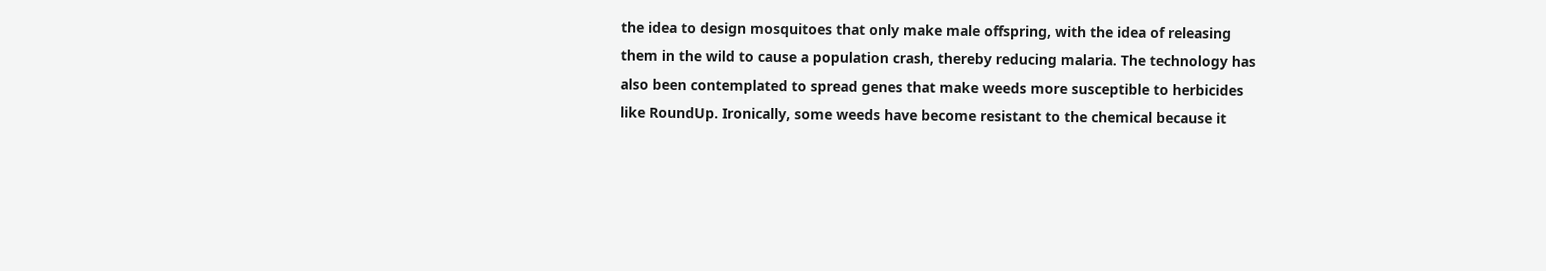the idea to design mosquitoes that only make male offspring, with the idea of releasing them in the wild to cause a population crash, thereby reducing malaria. The technology has also been contemplated to spread genes that make weeds more susceptible to herbicides like RoundUp. Ironically, some weeds have become resistant to the chemical because it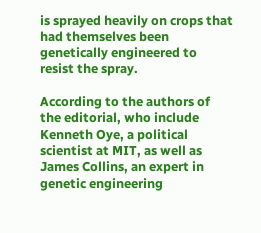is sprayed heavily on crops that had themselves been genetically engineered to resist the spray.

According to the authors of the editorial, who include Kenneth Oye, a political scientist at MIT, as well as James Collins, an expert in genetic engineering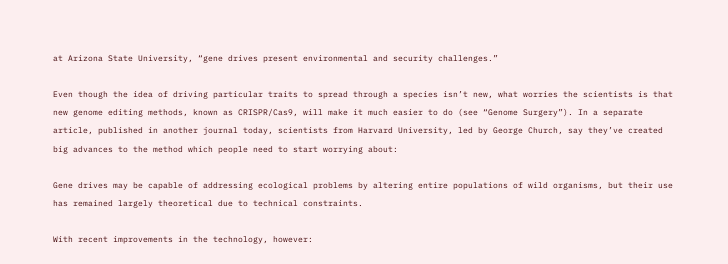at Arizona State University, “gene drives present environmental and security challenges.”

Even though the idea of driving particular traits to spread through a species isn’t new, what worries the scientists is that new genome editing methods, known as CRISPR/Cas9, will make it much easier to do (see “Genome Surgery”). In a separate article, published in another journal today, scientists from Harvard University, led by George Church, say they’ve created big advances to the method which people need to start worrying about:

Gene drives may be capable of addressing ecological problems by altering entire populations of wild organisms, but their use has remained largely theoretical due to technical constraints.

With recent improvements in the technology, however: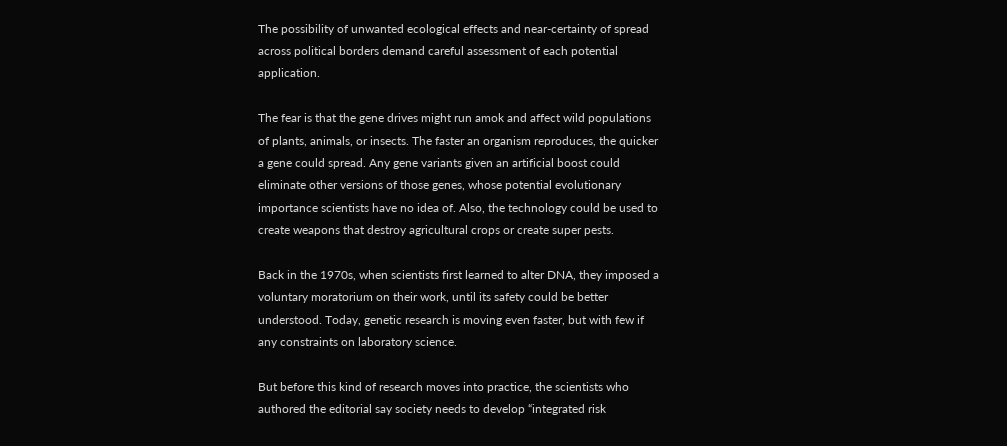The possibility of unwanted ecological effects and near-certainty of spread across political borders demand careful assessment of each potential application.

The fear is that the gene drives might run amok and affect wild populations of plants, animals, or insects. The faster an organism reproduces, the quicker a gene could spread. Any gene variants given an artificial boost could eliminate other versions of those genes, whose potential evolutionary importance scientists have no idea of. Also, the technology could be used to create weapons that destroy agricultural crops or create super pests.

Back in the 1970s, when scientists first learned to alter DNA, they imposed a voluntary moratorium on their work, until its safety could be better understood. Today, genetic research is moving even faster, but with few if any constraints on laboratory science.

But before this kind of research moves into practice, the scientists who authored the editorial say society needs to develop “integrated risk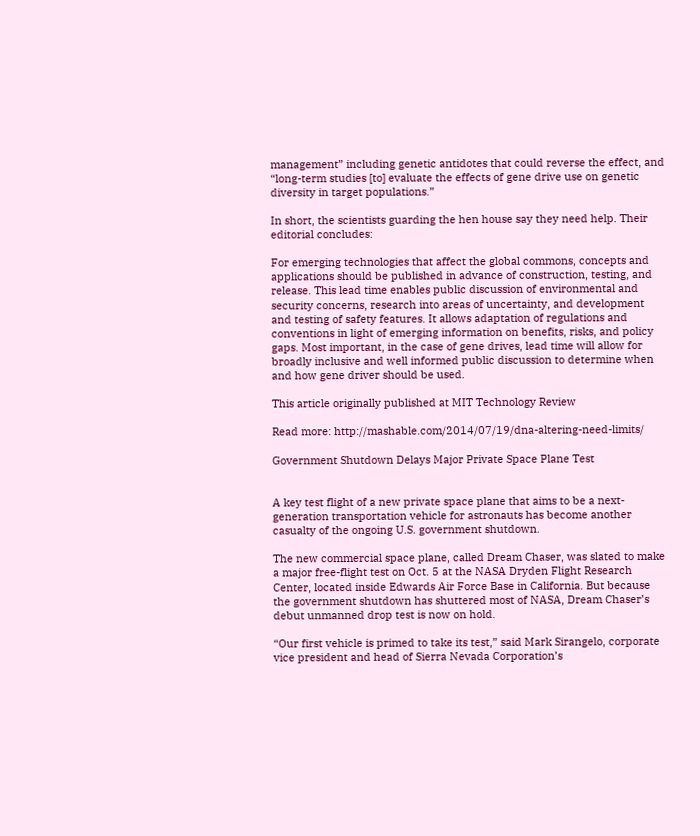management” including genetic antidotes that could reverse the effect, and “long-term studies [to] evaluate the effects of gene drive use on genetic diversity in target populations.”

In short, the scientists guarding the hen house say they need help. Their editorial concludes:

For emerging technologies that affect the global commons, concepts and applications should be published in advance of construction, testing, and release. This lead time enables public discussion of environmental and security concerns, research into areas of uncertainty, and development and testing of safety features. It allows adaptation of regulations and conventions in light of emerging information on benefits, risks, and policy gaps. Most important, in the case of gene drives, lead time will allow for broadly inclusive and well informed public discussion to determine when and how gene driver should be used.

This article originally published at MIT Technology Review

Read more: http://mashable.com/2014/07/19/dna-altering-need-limits/

Government Shutdown Delays Major Private Space Plane Test


A key test flight of a new private space plane that aims to be a next-generation transportation vehicle for astronauts has become another casualty of the ongoing U.S. government shutdown.

The new commercial space plane, called Dream Chaser, was slated to make a major free-flight test on Oct. 5 at the NASA Dryden Flight Research Center, located inside Edwards Air Force Base in California. But because the government shutdown has shuttered most of NASA, Dream Chaser’s debut unmanned drop test is now on hold.

“Our first vehicle is primed to take its test,” said Mark Sirangelo, corporate vice president and head of Sierra Nevada Corporation’s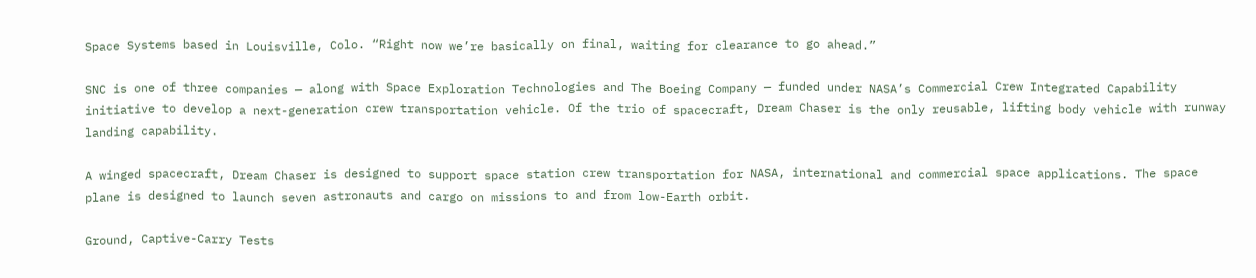Space Systems based in Louisville, Colo. “Right now we’re basically on final, waiting for clearance to go ahead.”

SNC is one of three companies — along with Space Exploration Technologies and The Boeing Company — funded under NASA’s Commercial Crew Integrated Capability initiative to develop a next-generation crew transportation vehicle. Of the trio of spacecraft, Dream Chaser is the only reusable, lifting body vehicle with runway landing capability.

A winged spacecraft, Dream Chaser is designed to support space station crew transportation for NASA, international and commercial space applications. The space plane is designed to launch seven astronauts and cargo on missions to and from low-Earth orbit.

Ground, Captive-Carry Tests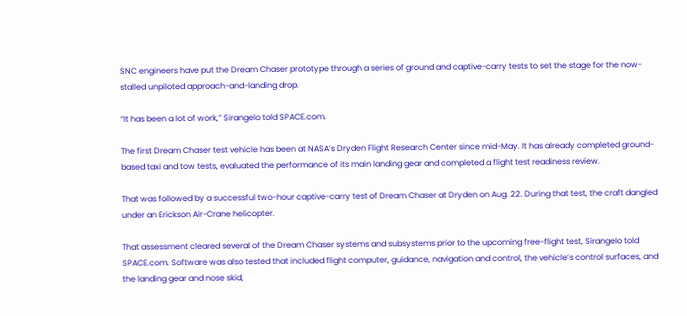SNC engineers have put the Dream Chaser prototype through a series of ground and captive-carry tests to set the stage for the now-stalled unpiloted approach-and-landing drop.

“It has been a lot of work,” Sirangelo told SPACE.com.

The first Dream Chaser test vehicle has been at NASA’s Dryden Flight Research Center since mid-May. It has already completed ground-based taxi and tow tests, evaluated the performance of its main landing gear and completed a flight test readiness review.

That was followed by a successful two-hour captive-carry test of Dream Chaser at Dryden on Aug. 22. During that test, the craft dangled under an Erickson Air-Crane helicopter.

That assessment cleared several of the Dream Chaser systems and subsystems prior to the upcoming free-flight test, Sirangelo told SPACE.com. Software was also tested that included flight computer, guidance, navigation and control, the vehicle’s control surfaces, and the landing gear and nose skid,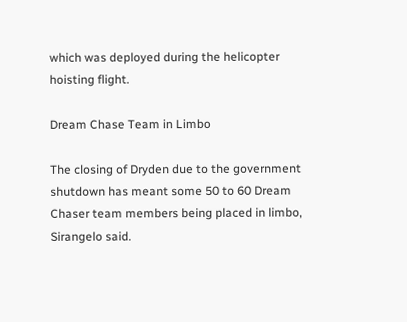which was deployed during the helicopter hoisting flight.

Dream Chase Team in Limbo

The closing of Dryden due to the government shutdown has meant some 50 to 60 Dream Chaser team members being placed in limbo, Sirangelo said.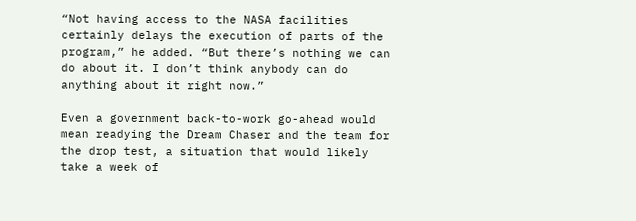“Not having access to the NASA facilities certainly delays the execution of parts of the program,” he added. “But there’s nothing we can do about it. I don’t think anybody can do anything about it right now.”

Even a government back-to-work go-ahead would mean readying the Dream Chaser and the team for the drop test, a situation that would likely take a week of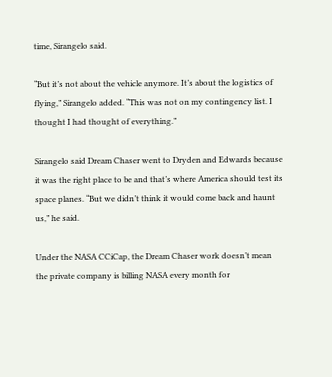time, Sirangelo said.

“But it’s not about the vehicle anymore. It’s about the logistics of flying,” Sirangelo added. “This was not on my contingency list. I thought I had thought of everything.”

Sirangelo said Dream Chaser went to Dryden and Edwards because it was the right place to be and that’s where America should test its space planes. “But we didn’t think it would come back and haunt us,” he said.

Under the NASA CCiCap, the Dream Chaser work doesn’t mean the private company is billing NASA every month for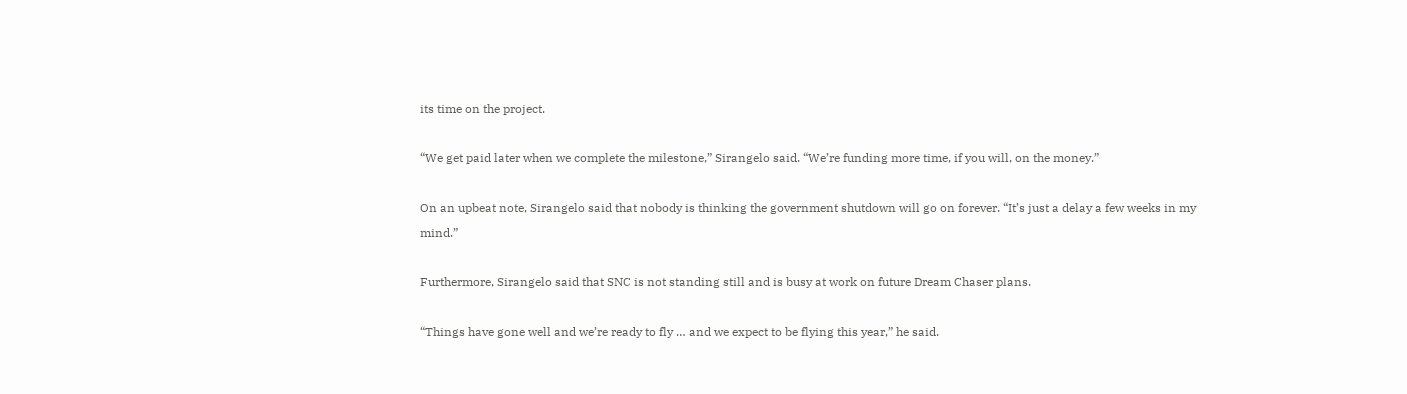its time on the project.

“We get paid later when we complete the milestone,” Sirangelo said. “We’re funding more time, if you will, on the money.”

On an upbeat note, Sirangelo said that nobody is thinking the government shutdown will go on forever. “It’s just a delay a few weeks in my mind.”

Furthermore, Sirangelo said that SNC is not standing still and is busy at work on future Dream Chaser plans.

“Things have gone well and we’re ready to fly … and we expect to be flying this year,” he said.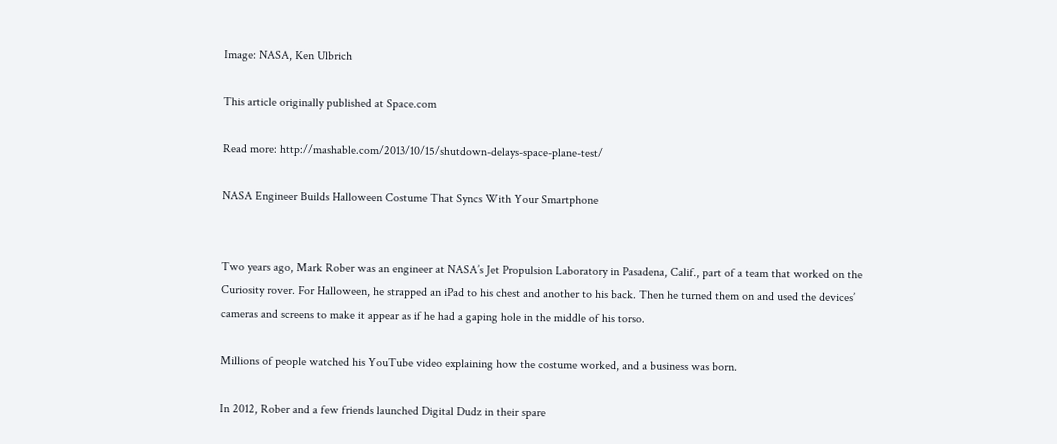Image: NASA, Ken Ulbrich

This article originally published at Space.com

Read more: http://mashable.com/2013/10/15/shutdown-delays-space-plane-test/

NASA Engineer Builds Halloween Costume That Syncs With Your Smartphone


Two years ago, Mark Rober was an engineer at NASA’s Jet Propulsion Laboratory in Pasadena, Calif., part of a team that worked on the Curiosity rover. For Halloween, he strapped an iPad to his chest and another to his back. Then he turned them on and used the devices’ cameras and screens to make it appear as if he had a gaping hole in the middle of his torso.

Millions of people watched his YouTube video explaining how the costume worked, and a business was born.

In 2012, Rober and a few friends launched Digital Dudz in their spare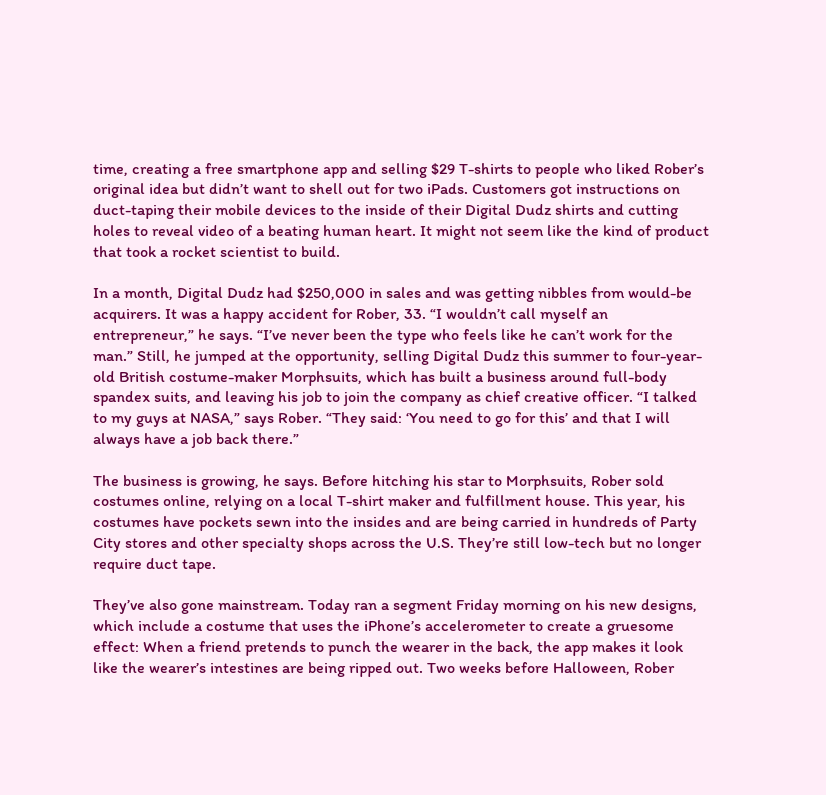time, creating a free smartphone app and selling $29 T-shirts to people who liked Rober’s original idea but didn’t want to shell out for two iPads. Customers got instructions on duct-taping their mobile devices to the inside of their Digital Dudz shirts and cutting holes to reveal video of a beating human heart. It might not seem like the kind of product that took a rocket scientist to build.

In a month, Digital Dudz had $250,000 in sales and was getting nibbles from would-be acquirers. It was a happy accident for Rober, 33. “I wouldn’t call myself an entrepreneur,” he says. “I’ve never been the type who feels like he can’t work for the man.” Still, he jumped at the opportunity, selling Digital Dudz this summer to four-year-old British costume-maker Morphsuits, which has built a business around full-body spandex suits, and leaving his job to join the company as chief creative officer. “I talked to my guys at NASA,” says Rober. “They said: ‘You need to go for this’ and that I will always have a job back there.”

The business is growing, he says. Before hitching his star to Morphsuits, Rober sold costumes online, relying on a local T-shirt maker and fulfillment house. This year, his costumes have pockets sewn into the insides and are being carried in hundreds of Party City stores and other specialty shops across the U.S. They’re still low-tech but no longer require duct tape.

They’ve also gone mainstream. Today ran a segment Friday morning on his new designs, which include a costume that uses the iPhone’s accelerometer to create a gruesome effect: When a friend pretends to punch the wearer in the back, the app makes it look like the wearer’s intestines are being ripped out. Two weeks before Halloween, Rober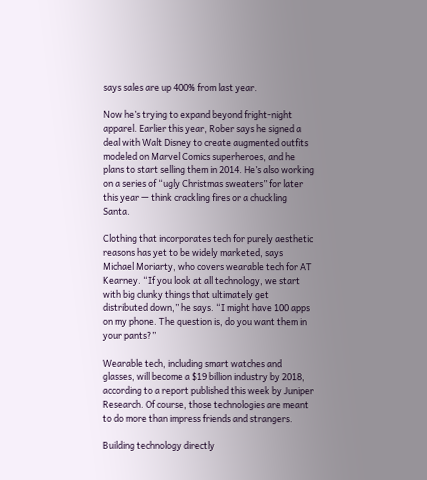says sales are up 400% from last year.

Now he’s trying to expand beyond fright-night apparel. Earlier this year, Rober says he signed a deal with Walt Disney to create augmented outfits modeled on Marvel Comics superheroes, and he plans to start selling them in 2014. He’s also working on a series of “ugly Christmas sweaters” for later this year — think crackling fires or a chuckling Santa.

Clothing that incorporates tech for purely aesthetic reasons has yet to be widely marketed, says Michael Moriarty, who covers wearable tech for AT Kearney. “If you look at all technology, we start with big clunky things that ultimately get distributed down,” he says. “I might have 100 apps on my phone. The question is, do you want them in your pants?”

Wearable tech, including smart watches and glasses, will become a $19 billion industry by 2018, according to a report published this week by Juniper Research. Of course, those technologies are meant to do more than impress friends and strangers.

Building technology directly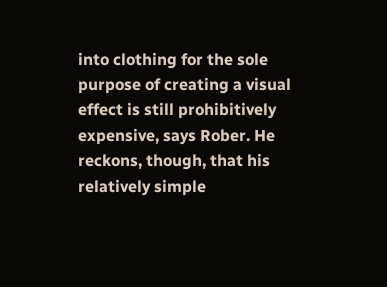into clothing for the sole purpose of creating a visual effect is still prohibitively expensive, says Rober. He reckons, though, that his relatively simple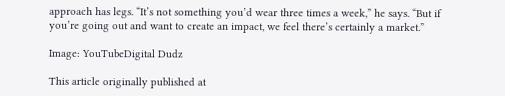approach has legs. “It’s not something you’d wear three times a week,” he says. “But if you’re going out and want to create an impact, we feel there’s certainly a market.”

Image: YouTubeDigital Dudz

This article originally published at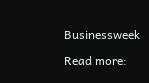Businessweek

Read more: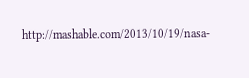http://mashable.com/2013/10/19/nasa-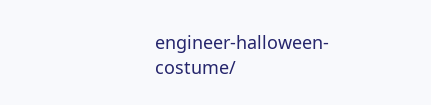engineer-halloween-costume/